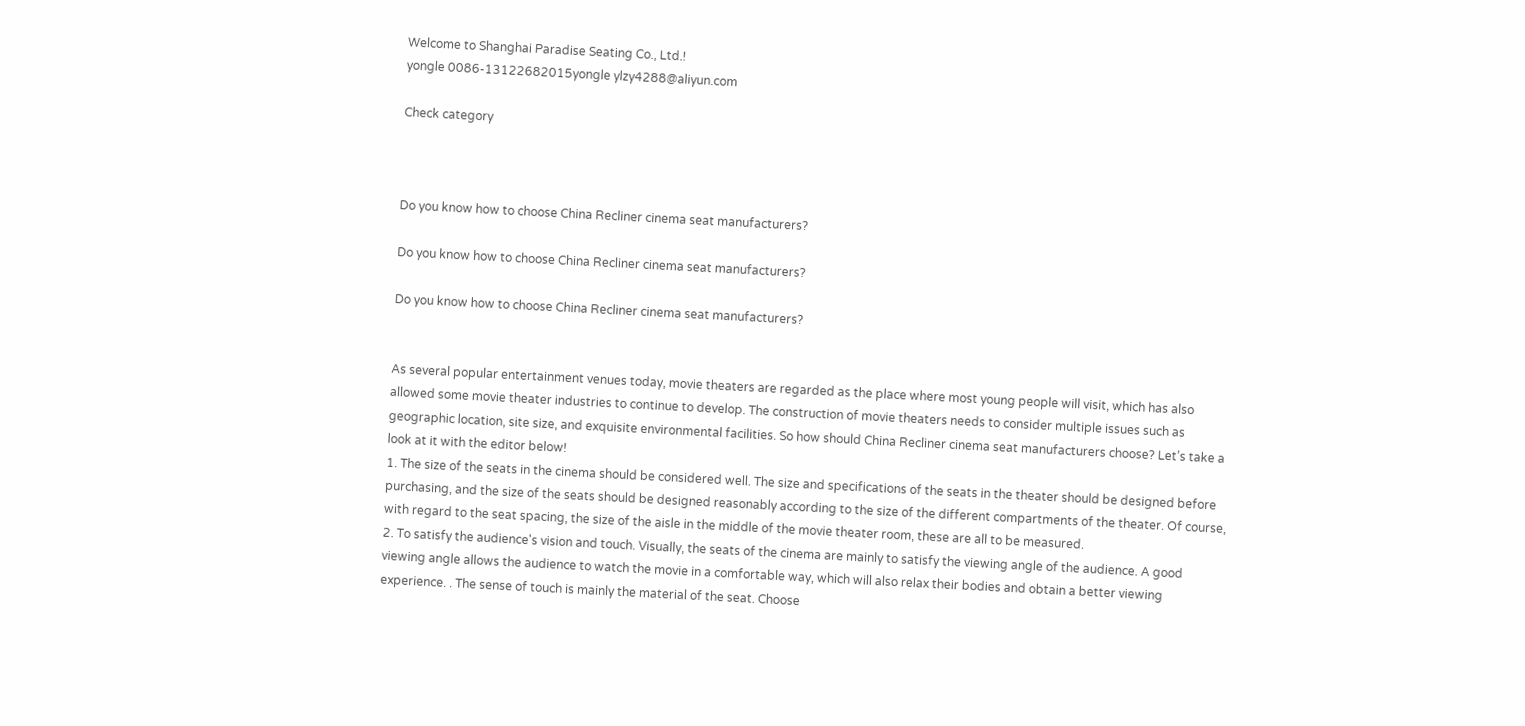Welcome to Shanghai Paradise Seating Co., Ltd.!
yongle 0086-13122682015yongle ylzy4288@aliyun.com

Check category



Do you know how to choose China Recliner cinema seat manufacturers?

Do you know how to choose China Recliner cinema seat manufacturers?

Do you know how to choose China Recliner cinema seat manufacturers?


As several popular entertainment venues today, movie theaters are regarded as the place where most young people will visit, which has also allowed some movie theater industries to continue to develop. The construction of movie theaters needs to consider multiple issues such as geographic location, site size, and exquisite environmental facilities. So how should China Recliner cinema seat manufacturers choose? Let’s take a look at it with the editor below!
1. The size of the seats in the cinema should be considered well. The size and specifications of the seats in the theater should be designed before purchasing, and the size of the seats should be designed reasonably according to the size of the different compartments of the theater. Of course, with regard to the seat spacing, the size of the aisle in the middle of the movie theater room, these are all to be measured.
2. To satisfy the audience's vision and touch. Visually, the seats of the cinema are mainly to satisfy the viewing angle of the audience. A good viewing angle allows the audience to watch the movie in a comfortable way, which will also relax their bodies and obtain a better viewing experience. . The sense of touch is mainly the material of the seat. Choose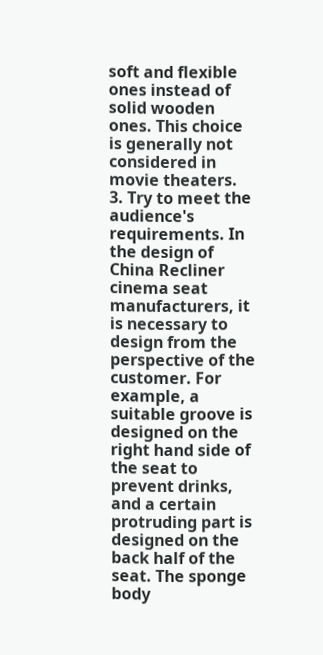soft and flexible ones instead of solid wooden ones. This choice is generally not considered in movie theaters.
3. Try to meet the audience's requirements. In the design of China Recliner cinema seat manufacturers, it is necessary to design from the perspective of the customer. For example, a suitable groove is designed on the right hand side of the seat to prevent drinks, and a certain protruding part is designed on the back half of the seat. The sponge body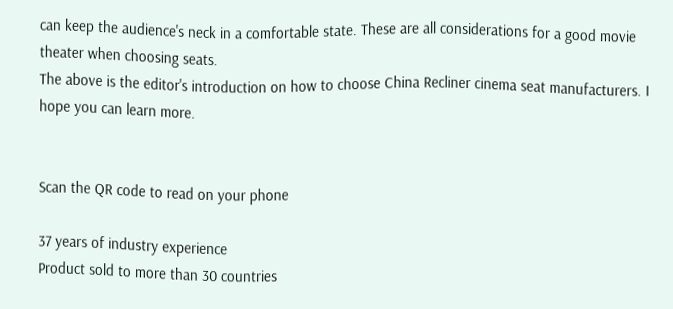can keep the audience's neck in a comfortable state. These are all considerations for a good movie theater when choosing seats.
The above is the editor's introduction on how to choose China Recliner cinema seat manufacturers. I hope you can learn more.


Scan the QR code to read on your phone

37 years of industry experience
Product sold to more than 30 countries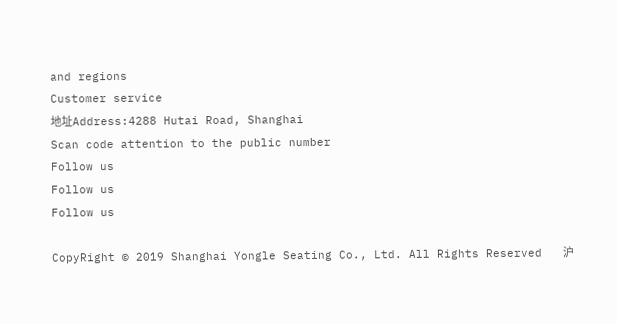and regions
Customer service
地址Address:4288 Hutai Road, Shanghai
Scan code attention to the public number
Follow us
Follow us
Follow us

CopyRight © 2019 Shanghai Yongle Seating Co., Ltd. All Rights Reserved   沪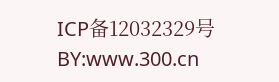ICP备12032329号  BY:www.300.cn